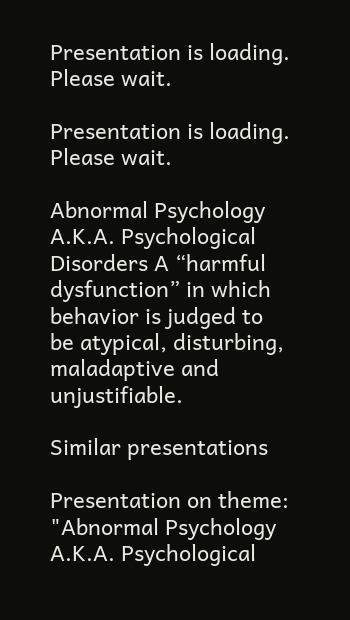Presentation is loading. Please wait.

Presentation is loading. Please wait.

Abnormal Psychology A.K.A. Psychological Disorders A “harmful dysfunction” in which behavior is judged to be atypical, disturbing, maladaptive and unjustifiable.

Similar presentations

Presentation on theme: "Abnormal Psychology A.K.A. Psychological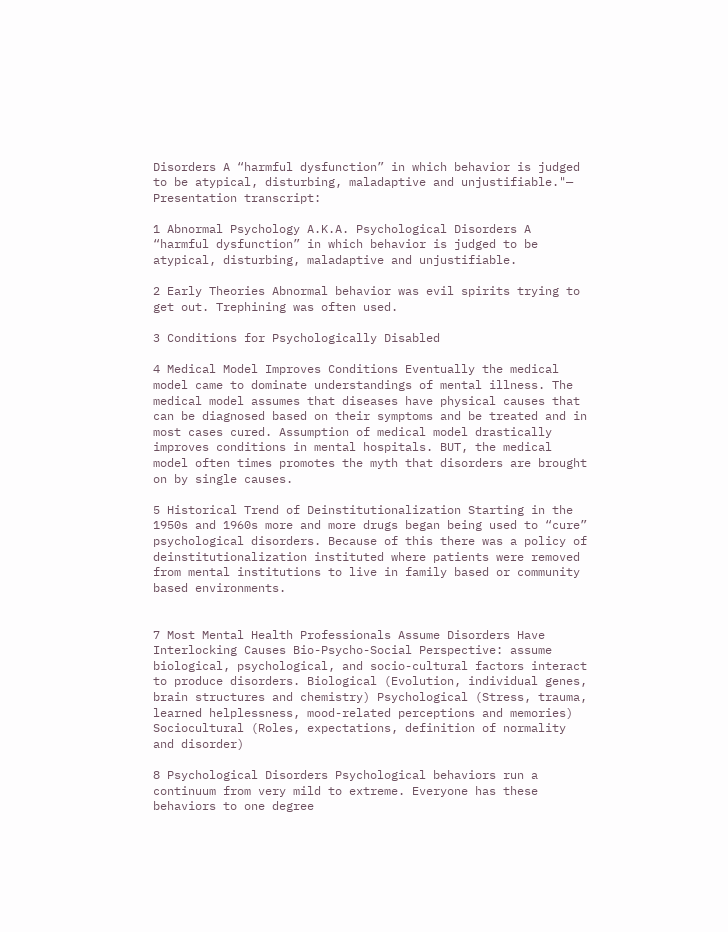Disorders A “harmful dysfunction” in which behavior is judged to be atypical, disturbing, maladaptive and unjustifiable."— Presentation transcript:

1 Abnormal Psychology A.K.A. Psychological Disorders A “harmful dysfunction” in which behavior is judged to be atypical, disturbing, maladaptive and unjustifiable.

2 Early Theories Abnormal behavior was evil spirits trying to get out. Trephining was often used.

3 Conditions for Psychologically Disabled

4 Medical Model Improves Conditions Eventually the medical model came to dominate understandings of mental illness. The medical model assumes that diseases have physical causes that can be diagnosed based on their symptoms and be treated and in most cases cured. Assumption of medical model drastically improves conditions in mental hospitals. BUT, the medical model often times promotes the myth that disorders are brought on by single causes.

5 Historical Trend of Deinstitutionalization Starting in the 1950s and 1960s more and more drugs began being used to “cure” psychological disorders. Because of this there was a policy of deinstitutionalization instituted where patients were removed from mental institutions to live in family based or community based environments.


7 Most Mental Health Professionals Assume Disorders Have Interlocking Causes Bio-Psycho-Social Perspective: assume biological, psychological, and socio-cultural factors interact to produce disorders. Biological (Evolution, individual genes, brain structures and chemistry) Psychological (Stress, trauma, learned helplessness, mood-related perceptions and memories) Sociocultural (Roles, expectations, definition of normality and disorder)

8 Psychological Disorders Psychological behaviors run a continuum from very mild to extreme. Everyone has these behaviors to one degree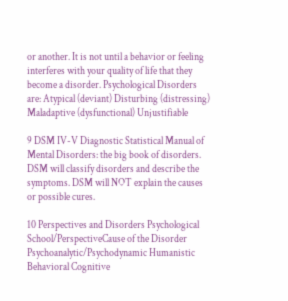or another. It is not until a behavior or feeling interferes with your quality of life that they become a disorder. Psychological Disorders are: Atypical (deviant) Disturbing (distressing) Maladaptive (dysfunctional) Unjustifiable

9 DSM IV-V Diagnostic Statistical Manual of Mental Disorders: the big book of disorders. DSM will classify disorders and describe the symptoms. DSM will NOT explain the causes or possible cures.

10 Perspectives and Disorders Psychological School/PerspectiveCause of the Disorder Psychoanalytic/Psychodynamic Humanistic Behavioral Cognitive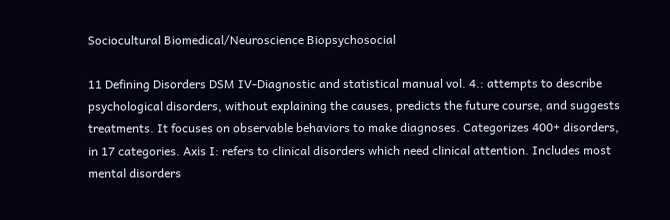Sociocultural Biomedical/Neuroscience Biopsychosocial

11 Defining Disorders DSM IV-Diagnostic and statistical manual vol. 4.: attempts to describe psychological disorders, without explaining the causes, predicts the future course, and suggests treatments. It focuses on observable behaviors to make diagnoses. Categorizes 400+ disorders, in 17 categories. Axis I: refers to clinical disorders which need clinical attention. Includes most mental disorders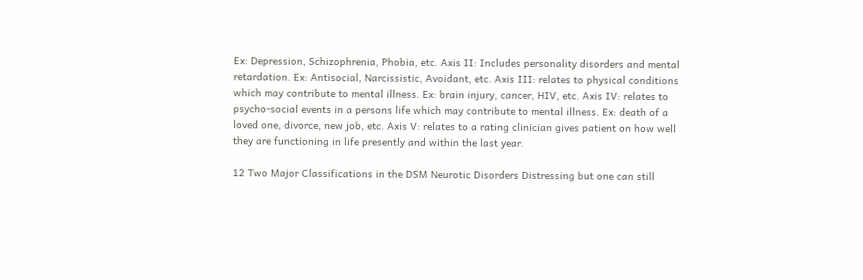Ex: Depression, Schizophrenia, Phobia, etc. Axis II: Includes personality disorders and mental retardation. Ex: Antisocial, Narcissistic, Avoidant, etc. Axis III: relates to physical conditions which may contribute to mental illness. Ex: brain injury, cancer, HIV, etc. Axis IV: relates to psycho-social events in a persons life which may contribute to mental illness. Ex: death of a loved one, divorce, new job, etc. Axis V: relates to a rating clinician gives patient on how well they are functioning in life presently and within the last year.

12 Two Major Classifications in the DSM Neurotic Disorders Distressing but one can still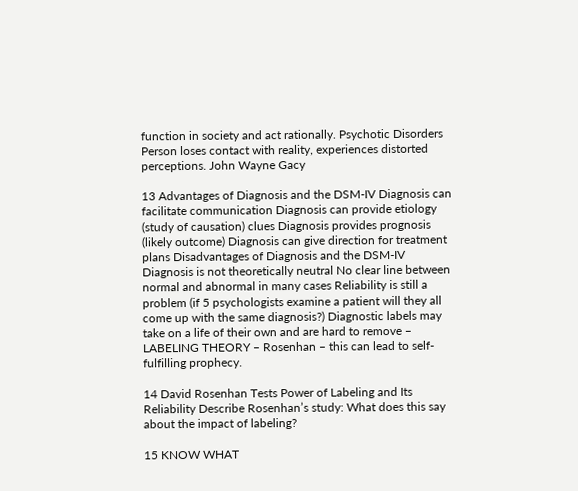function in society and act rationally. Psychotic Disorders Person loses contact with reality, experiences distorted perceptions. John Wayne Gacy

13 Advantages of Diagnosis and the DSM-IV Diagnosis can facilitate communication Diagnosis can provide etiology (study of causation) clues Diagnosis provides prognosis (likely outcome) Diagnosis can give direction for treatment plans Disadvantages of Diagnosis and the DSM-IV Diagnosis is not theoretically neutral No clear line between normal and abnormal in many cases Reliability is still a problem (if 5 psychologists examine a patient will they all come up with the same diagnosis?) Diagnostic labels may take on a life of their own and are hard to remove – LABELING THEORY – Rosenhan – this can lead to self-fulfilling prophecy.

14 David Rosenhan Tests Power of Labeling and Its Reliability Describe Rosenhan’s study: What does this say about the impact of labeling?

15 KNOW WHAT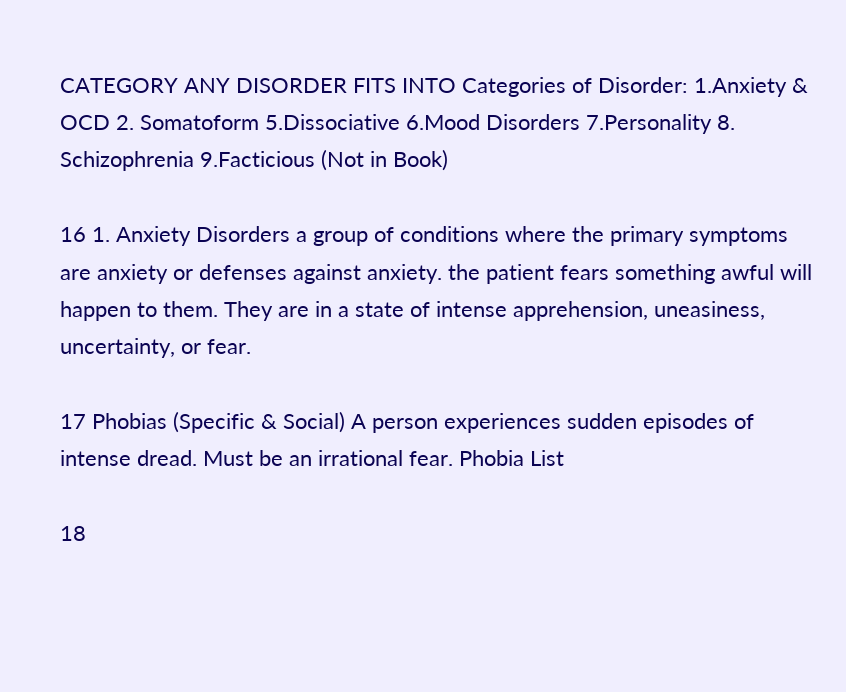CATEGORY ANY DISORDER FITS INTO Categories of Disorder: 1.Anxiety & OCD 2. Somatoform 5.Dissociative 6.Mood Disorders 7.Personality 8. Schizophrenia 9.Facticious (Not in Book)

16 1. Anxiety Disorders a group of conditions where the primary symptoms are anxiety or defenses against anxiety. the patient fears something awful will happen to them. They are in a state of intense apprehension, uneasiness, uncertainty, or fear.

17 Phobias (Specific & Social) A person experiences sudden episodes of intense dread. Must be an irrational fear. Phobia List

18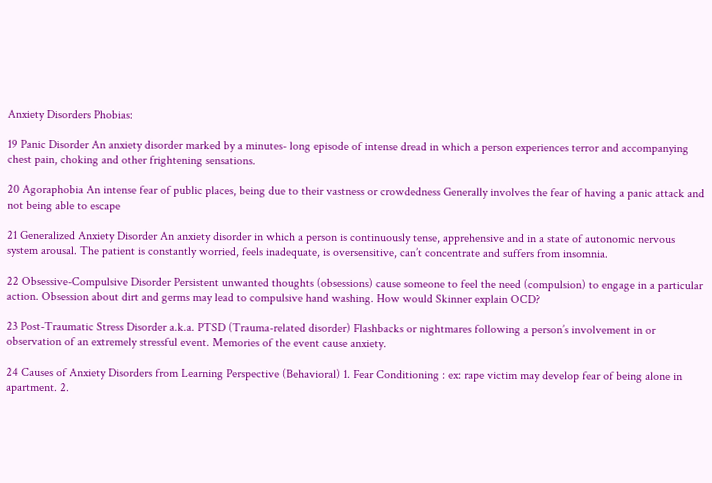Anxiety Disorders Phobias:

19 Panic Disorder An anxiety disorder marked by a minutes- long episode of intense dread in which a person experiences terror and accompanying chest pain, choking and other frightening sensations.

20 Agoraphobia An intense fear of public places, being due to their vastness or crowdedness Generally involves the fear of having a panic attack and not being able to escape

21 Generalized Anxiety Disorder An anxiety disorder in which a person is continuously tense, apprehensive and in a state of autonomic nervous system arousal. The patient is constantly worried, feels inadequate, is oversensitive, can’t concentrate and suffers from insomnia.

22 Obsessive-Compulsive Disorder Persistent unwanted thoughts (obsessions) cause someone to feel the need (compulsion) to engage in a particular action. Obsession about dirt and germs may lead to compulsive hand washing. How would Skinner explain OCD?

23 Post-Traumatic Stress Disorder a.k.a. PTSD (Trauma-related disorder) Flashbacks or nightmares following a person’s involvement in or observation of an extremely stressful event. Memories of the event cause anxiety.

24 Causes of Anxiety Disorders from Learning Perspective (Behavioral) 1. Fear Conditioning : ex: rape victim may develop fear of being alone in apartment. 2.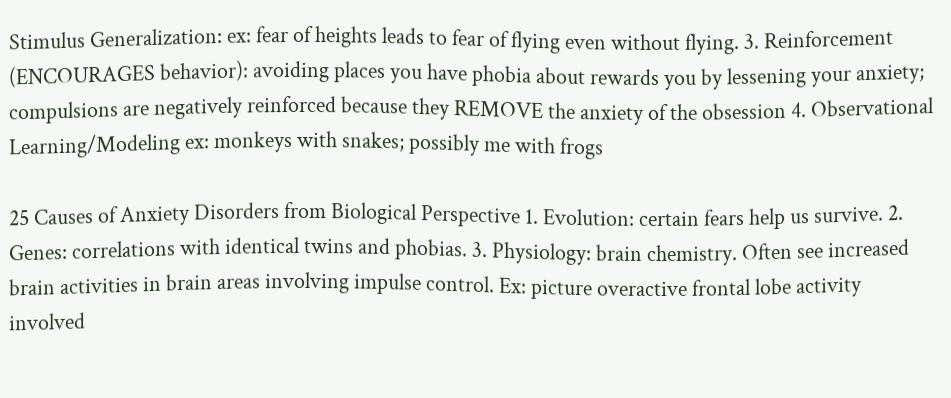Stimulus Generalization: ex: fear of heights leads to fear of flying even without flying. 3. Reinforcement (ENCOURAGES behavior): avoiding places you have phobia about rewards you by lessening your anxiety; compulsions are negatively reinforced because they REMOVE the anxiety of the obsession 4. Observational Learning/Modeling ex: monkeys with snakes; possibly me with frogs

25 Causes of Anxiety Disorders from Biological Perspective 1. Evolution: certain fears help us survive. 2. Genes: correlations with identical twins and phobias. 3. Physiology: brain chemistry. Often see increased brain activities in brain areas involving impulse control. Ex: picture overactive frontal lobe activity involved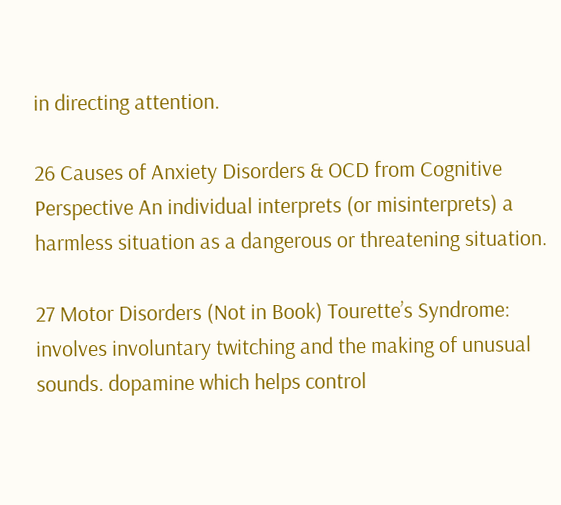in directing attention.

26 Causes of Anxiety Disorders & OCD from Cognitive Perspective An individual interprets (or misinterprets) a harmless situation as a dangerous or threatening situation.

27 Motor Disorders (Not in Book) Tourette’s Syndrome: involves involuntary twitching and the making of unusual sounds. dopamine which helps control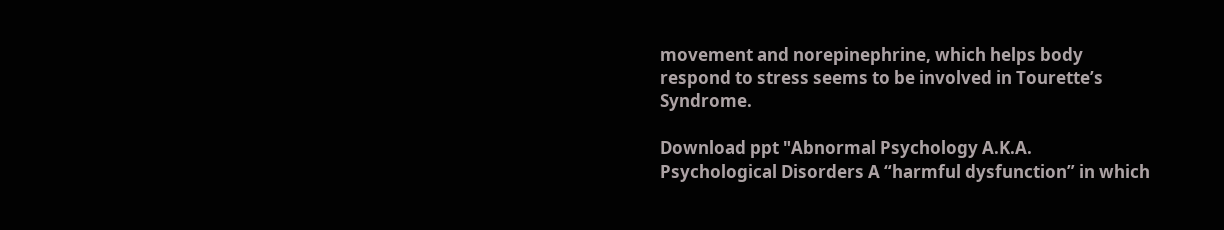movement and norepinephrine, which helps body respond to stress seems to be involved in Tourette’s Syndrome.

Download ppt "Abnormal Psychology A.K.A. Psychological Disorders A “harmful dysfunction” in which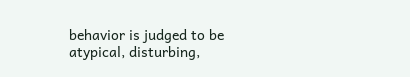behavior is judged to be atypical, disturbing,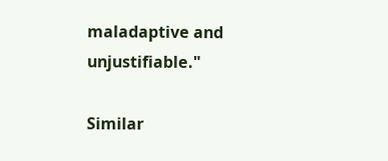maladaptive and unjustifiable."

Similar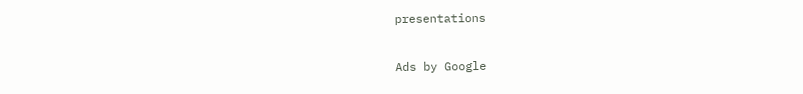presentations

Ads by Google